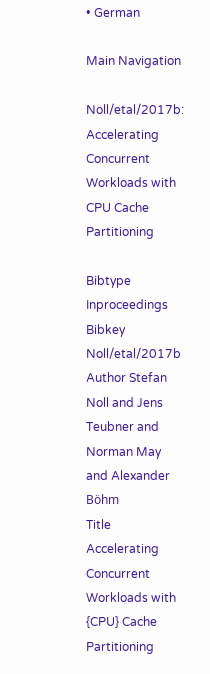• German

Main Navigation

Noll/etal/2017b: Accelerating Concurrent Workloads with CPU Cache Partitioning

Bibtype Inproceedings
Bibkey Noll/etal/2017b
Author Stefan Noll and Jens Teubner and Norman May and Alexander Böhm
Title Accelerating Concurrent Workloads with {CPU} Cache Partitioning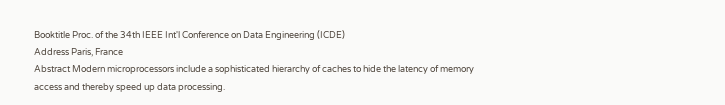Booktitle Proc. of the 34th IEEE Int'l Conference on Data Engineering (ICDE)
Address Paris, France
Abstract Modern microprocessors include a sophisticated hierarchy of caches to hide the latency of memory access and thereby speed up data processing.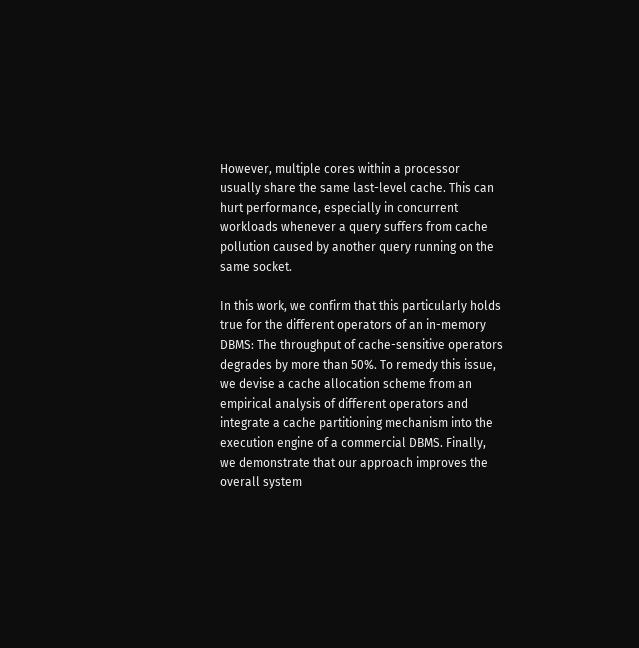However, multiple cores within a processor usually share the same last-level cache. This can hurt performance, especially in concurrent workloads whenever a query suffers from cache pollution caused by another query running on the same socket.

In this work, we confirm that this particularly holds true for the different operators of an in-memory DBMS: The throughput of cache-sensitive operators degrades by more than 50%. To remedy this issue, we devise a cache allocation scheme from an empirical analysis of different operators and integrate a cache partitioning mechanism into the execution engine of a commercial DBMS. Finally, we demonstrate that our approach improves the overall system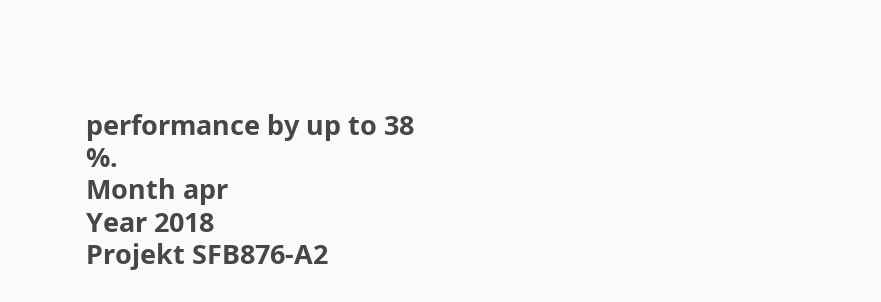performance by up to 38 %.
Month apr
Year 2018
Projekt SFB876-A2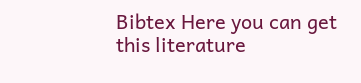Bibtex Here you can get this literature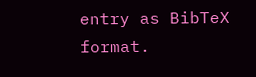entry as BibTeX format.